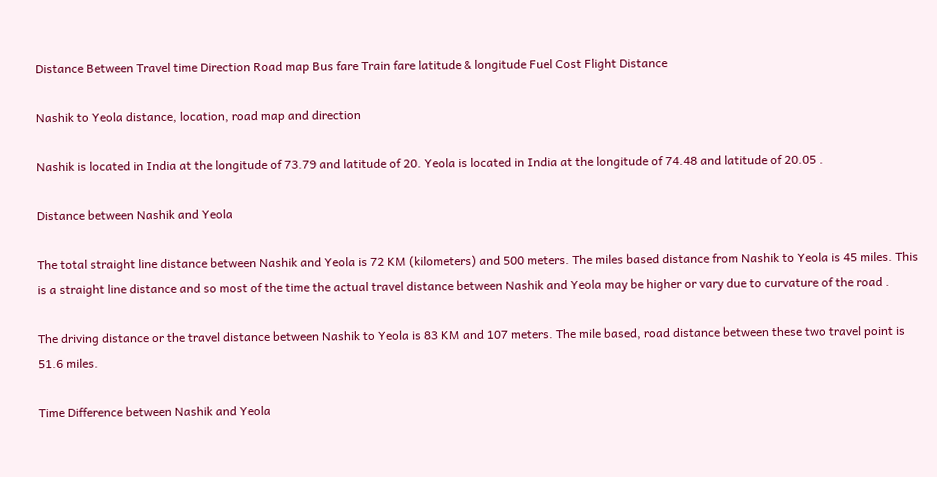Distance Between Travel time Direction Road map Bus fare Train fare latitude & longitude Fuel Cost Flight Distance

Nashik to Yeola distance, location, road map and direction

Nashik is located in India at the longitude of 73.79 and latitude of 20. Yeola is located in India at the longitude of 74.48 and latitude of 20.05 .

Distance between Nashik and Yeola

The total straight line distance between Nashik and Yeola is 72 KM (kilometers) and 500 meters. The miles based distance from Nashik to Yeola is 45 miles. This is a straight line distance and so most of the time the actual travel distance between Nashik and Yeola may be higher or vary due to curvature of the road .

The driving distance or the travel distance between Nashik to Yeola is 83 KM and 107 meters. The mile based, road distance between these two travel point is 51.6 miles.

Time Difference between Nashik and Yeola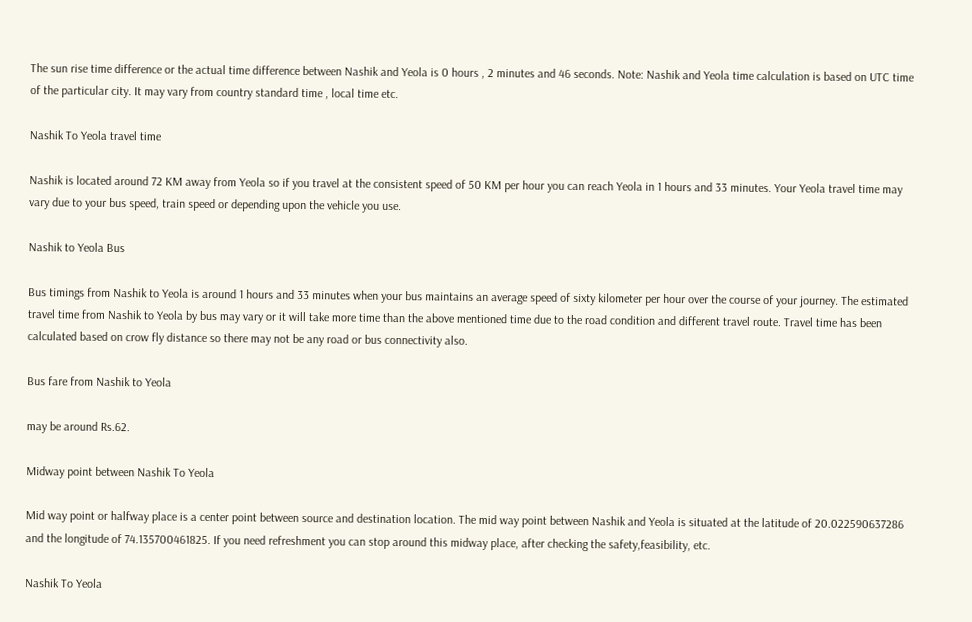The sun rise time difference or the actual time difference between Nashik and Yeola is 0 hours , 2 minutes and 46 seconds. Note: Nashik and Yeola time calculation is based on UTC time of the particular city. It may vary from country standard time , local time etc.

Nashik To Yeola travel time

Nashik is located around 72 KM away from Yeola so if you travel at the consistent speed of 50 KM per hour you can reach Yeola in 1 hours and 33 minutes. Your Yeola travel time may vary due to your bus speed, train speed or depending upon the vehicle you use.

Nashik to Yeola Bus

Bus timings from Nashik to Yeola is around 1 hours and 33 minutes when your bus maintains an average speed of sixty kilometer per hour over the course of your journey. The estimated travel time from Nashik to Yeola by bus may vary or it will take more time than the above mentioned time due to the road condition and different travel route. Travel time has been calculated based on crow fly distance so there may not be any road or bus connectivity also.

Bus fare from Nashik to Yeola

may be around Rs.62.

Midway point between Nashik To Yeola

Mid way point or halfway place is a center point between source and destination location. The mid way point between Nashik and Yeola is situated at the latitude of 20.022590637286 and the longitude of 74.135700461825. If you need refreshment you can stop around this midway place, after checking the safety,feasibility, etc.

Nashik To Yeola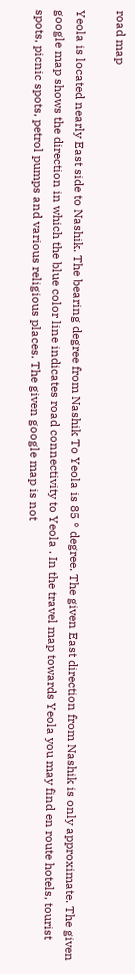road map

Yeola is located nearly East side to Nashik. The bearing degree from Nashik To Yeola is 85 ° degree. The given East direction from Nashik is only approximate. The given google map shows the direction in which the blue color line indicates road connectivity to Yeola . In the travel map towards Yeola you may find en route hotels, tourist spots, picnic spots, petrol pumps and various religious places. The given google map is not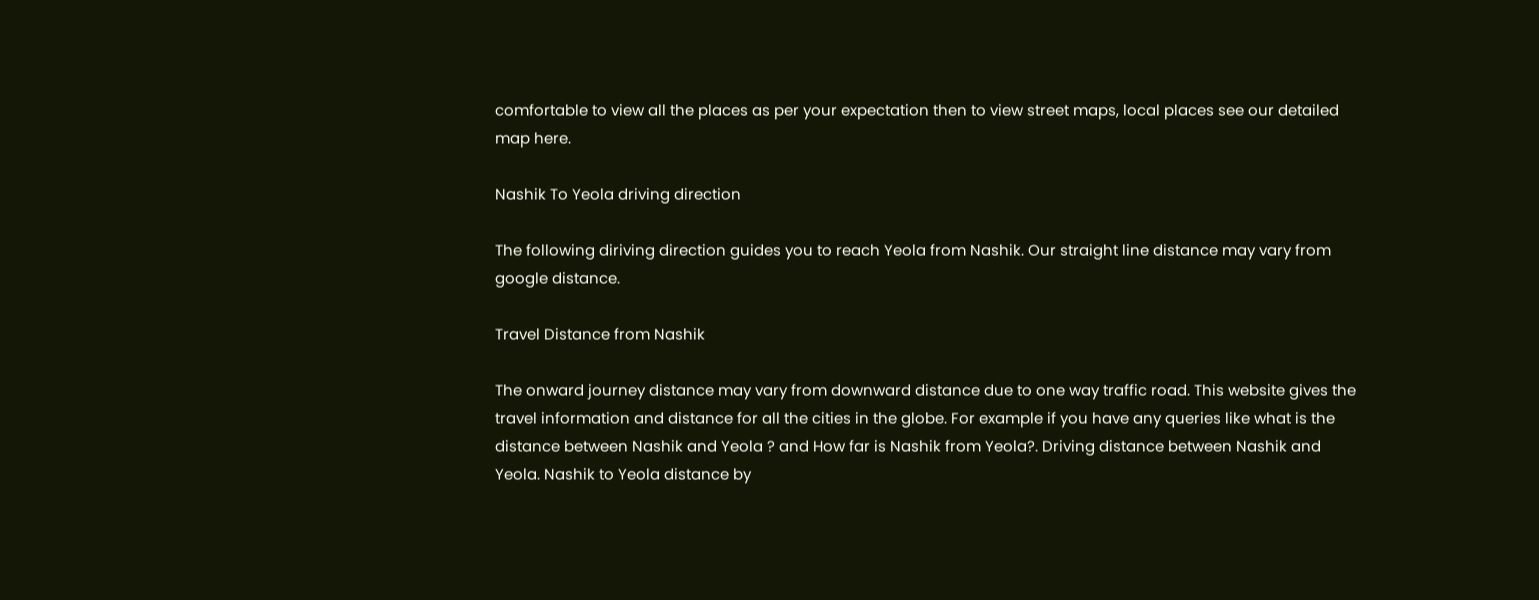comfortable to view all the places as per your expectation then to view street maps, local places see our detailed map here.

Nashik To Yeola driving direction

The following diriving direction guides you to reach Yeola from Nashik. Our straight line distance may vary from google distance.

Travel Distance from Nashik

The onward journey distance may vary from downward distance due to one way traffic road. This website gives the travel information and distance for all the cities in the globe. For example if you have any queries like what is the distance between Nashik and Yeola ? and How far is Nashik from Yeola?. Driving distance between Nashik and Yeola. Nashik to Yeola distance by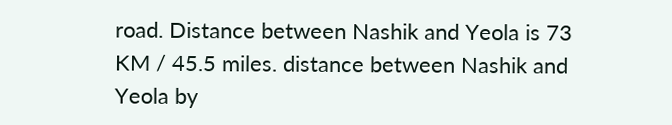road. Distance between Nashik and Yeola is 73 KM / 45.5 miles. distance between Nashik and Yeola by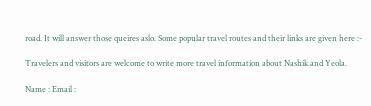road. It will answer those queires aslo. Some popular travel routes and their links are given here :-

Travelers and visitors are welcome to write more travel information about Nashik and Yeola.

Name : Email :